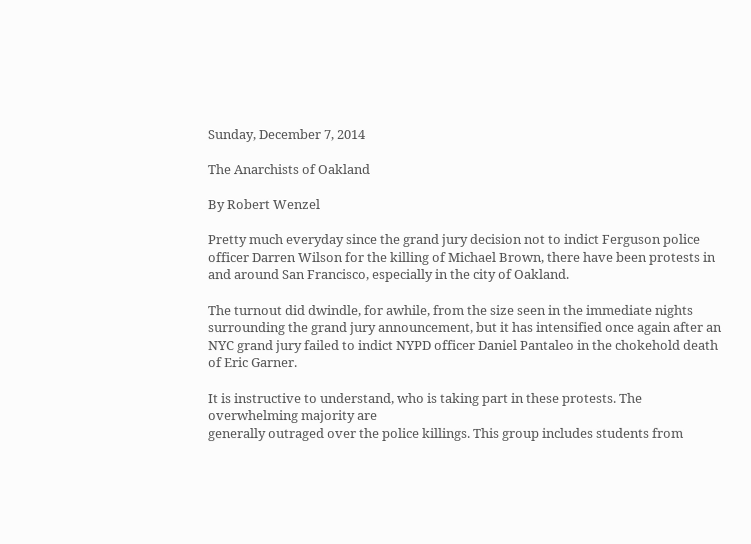Sunday, December 7, 2014

The Anarchists of Oakland

By Robert Wenzel

Pretty much everyday since the grand jury decision not to indict Ferguson police officer Darren Wilson for the killing of Michael Brown, there have been protests in and around San Francisco, especially in the city of Oakland.

The turnout did dwindle, for awhile, from the size seen in the immediate nights surrounding the grand jury announcement, but it has intensified once again after an NYC grand jury failed to indict NYPD officer Daniel Pantaleo in the chokehold death of Eric Garner.

It is instructive to understand, who is taking part in these protests. The overwhelming majority are
generally outraged over the police killings. This group includes students from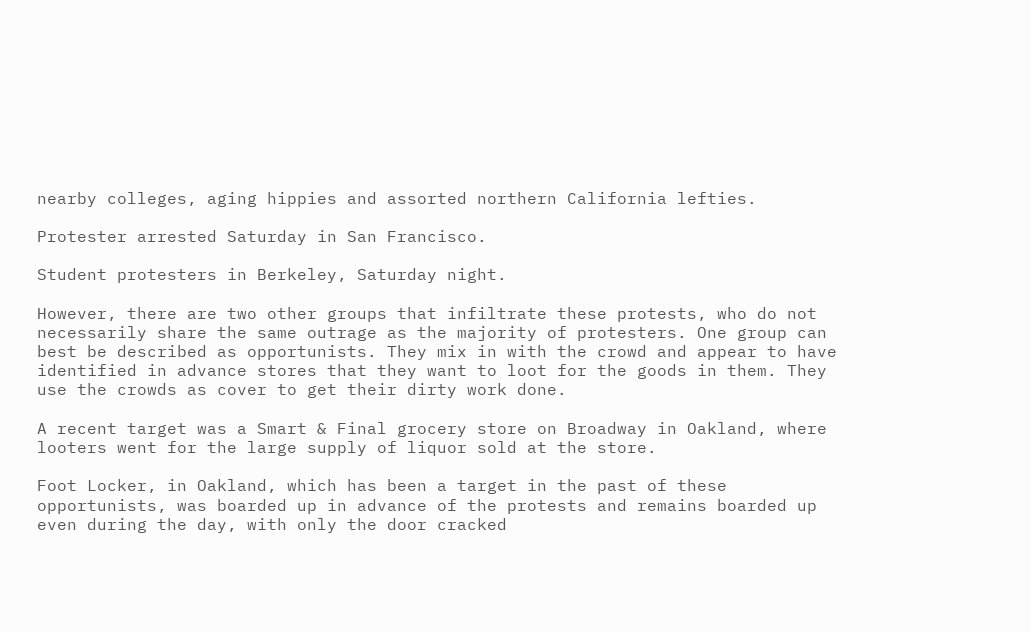nearby colleges, aging hippies and assorted northern California lefties.

Protester arrested Saturday in San Francisco.

Student protesters in Berkeley, Saturday night.

However, there are two other groups that infiltrate these protests, who do not necessarily share the same outrage as the majority of protesters. One group can best be described as opportunists. They mix in with the crowd and appear to have identified in advance stores that they want to loot for the goods in them. They use the crowds as cover to get their dirty work done.

A recent target was a Smart & Final grocery store on Broadway in Oakland, where looters went for the large supply of liquor sold at the store.

Foot Locker, in Oakland, which has been a target in the past of these opportunists, was boarded up in advance of the protests and remains boarded up even during the day, with only the door cracked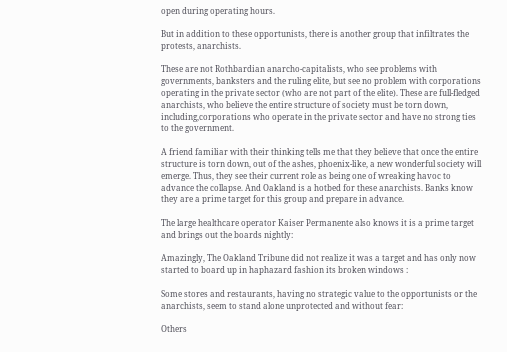open during operating hours.

But in addition to these opportunists, there is another group that infiltrates the protests, anarchists.

These are not Rothbardian anarcho-capitalists, who see problems with governments, banksters and the ruling elite, but see no problem with corporations operating in the private sector (who are not part of the elite). These are full-fledged anarchists, who believe the entire structure of society must be torn down, including,corporations who operate in the private sector and have no strong ties to the government.

A friend familiar with their thinking tells me that they believe that once the entire structure is torn down, out of the ashes, phoenix-like, a new wonderful society will emerge. Thus, they see their current role as being one of wreaking havoc to advance the collapse. And Oakland is a hotbed for these anarchists. Banks know they are a prime target for this group and prepare in advance.

The large healthcare operator Kaiser Permanente also knows it is a prime target and brings out the boards nightly:

Amazingly, The Oakland Tribune did not realize it was a target and has only now started to board up in haphazard fashion its broken windows :

Some stores and restaurants, having no strategic value to the opportunists or the anarchists, seem to stand alone unprotected and without fear:

Others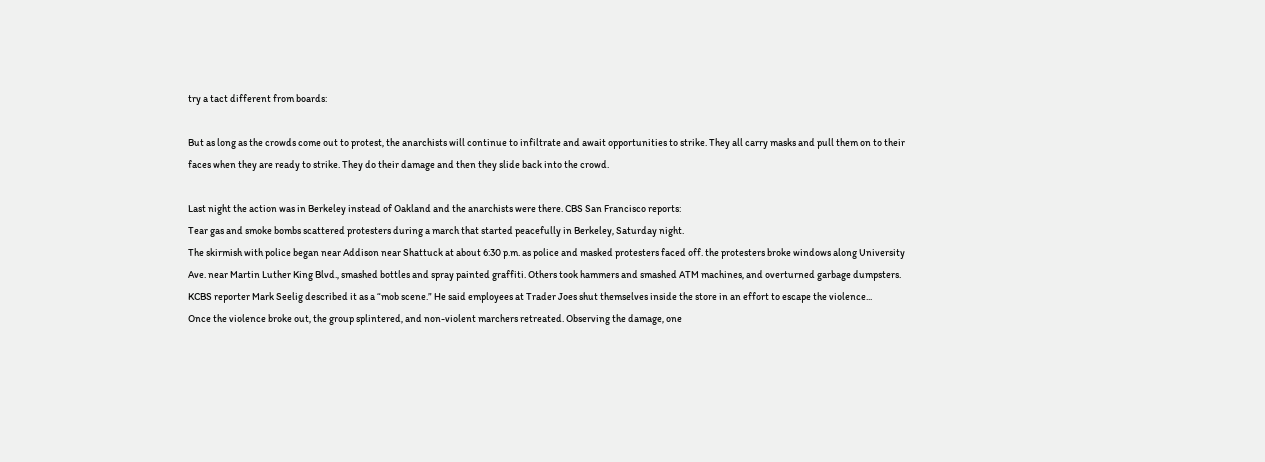try a tact different from boards:

But as long as the crowds come out to protest, the anarchists will continue to infiltrate and await opportunities to strike. They all carry masks and pull them on to their faces when they are ready to strike. They do their damage and then they slide back into the crowd.

Last night the action was in Berkeley instead of Oakland and the anarchists were there. CBS San Francisco reports:
Tear gas and smoke bombs scattered protesters during a march that started peacefully in Berkeley, Saturday night.
The skirmish with police began near Addison near Shattuck at about 6:30 p.m. as police and masked protesters faced off. the protesters broke windows along University Ave. near Martin Luther King Blvd., smashed bottles and spray painted graffiti. Others took hammers and smashed ATM machines, and overturned garbage dumpsters.
KCBS reporter Mark Seelig described it as a “mob scene.” He said employees at Trader Joes shut themselves inside the store in an effort to escape the violence...
Once the violence broke out, the group splintered, and non-violent marchers retreated. Observing the damage, one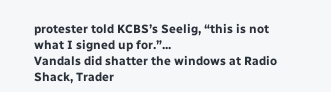protester told KCBS’s Seelig, “this is not what I signed up for.”...
Vandals did shatter the windows at Radio Shack, Trader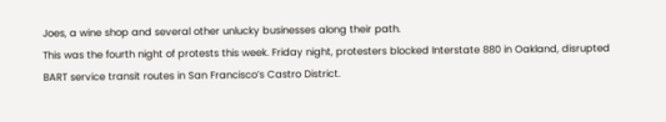Joes, a wine shop and several other unlucky businesses along their path.
This was the fourth night of protests this week. Friday night, protesters blocked Interstate 880 in Oakland, disrupted BART service transit routes in San Francisco’s Castro District.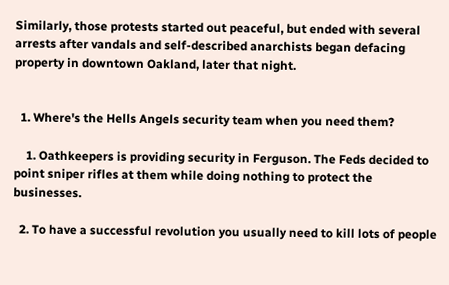Similarly, those protests started out peaceful, but ended with several arrests after vandals and self-described anarchists began defacing property in downtown Oakland, later that night.


  1. Where's the Hells Angels security team when you need them?

    1. Oathkeepers is providing security in Ferguson. The Feds decided to point sniper rifles at them while doing nothing to protect the businesses.

  2. To have a successful revolution you usually need to kill lots of people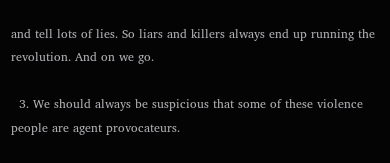and tell lots of lies. So liars and killers always end up running the revolution. And on we go.

  3. We should always be suspicious that some of these violence people are agent provocateurs.